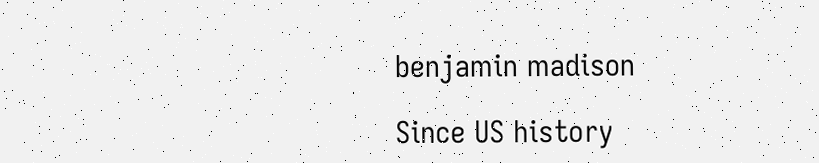benjamin madison

Since US history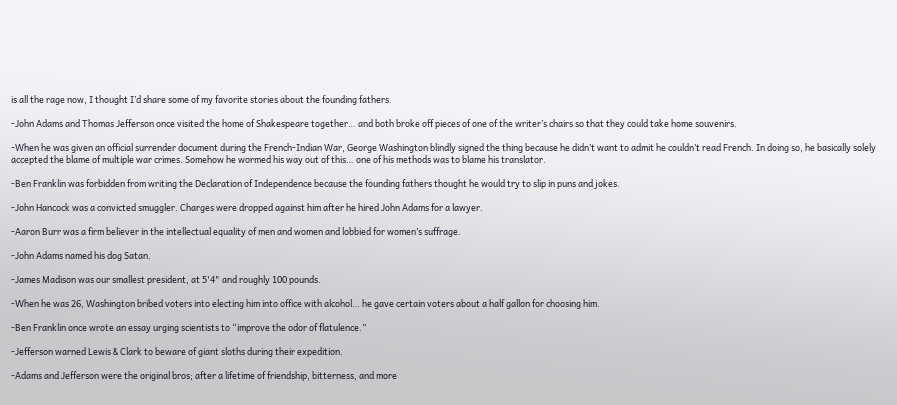is all the rage now, I thought I’d share some of my favorite stories about the founding fathers.

-John Adams and Thomas Jefferson once visited the home of Shakespeare together… and both broke off pieces of one of the writer’s chairs so that they could take home souvenirs.

-When he was given an official surrender document during the French-Indian War, George Washington blindly signed the thing because he didn’t want to admit he couldn’t read French. In doing so, he basically solely accepted the blame of multiple war crimes. Somehow he wormed his way out of this… one of his methods was to blame his translator.

-Ben Franklin was forbidden from writing the Declaration of Independence because the founding fathers thought he would try to slip in puns and jokes.

-John Hancock was a convicted smuggler. Charges were dropped against him after he hired John Adams for a lawyer.

-Aaron Burr was a firm believer in the intellectual equality of men and women and lobbied for women’s suffrage.

-John Adams named his dog Satan.

-James Madison was our smallest president, at 5'4" and roughly 100 pounds.

-When he was 26, Washington bribed voters into electing him into office with alcohol… he gave certain voters about a half gallon for choosing him.

-Ben Franklin once wrote an essay urging scientists to “improve the odor of flatulence.”

-Jefferson warned Lewis & Clark to beware of giant sloths during their expedition.

-Adams and Jefferson were the original bros; after a lifetime of friendship, bitterness, and more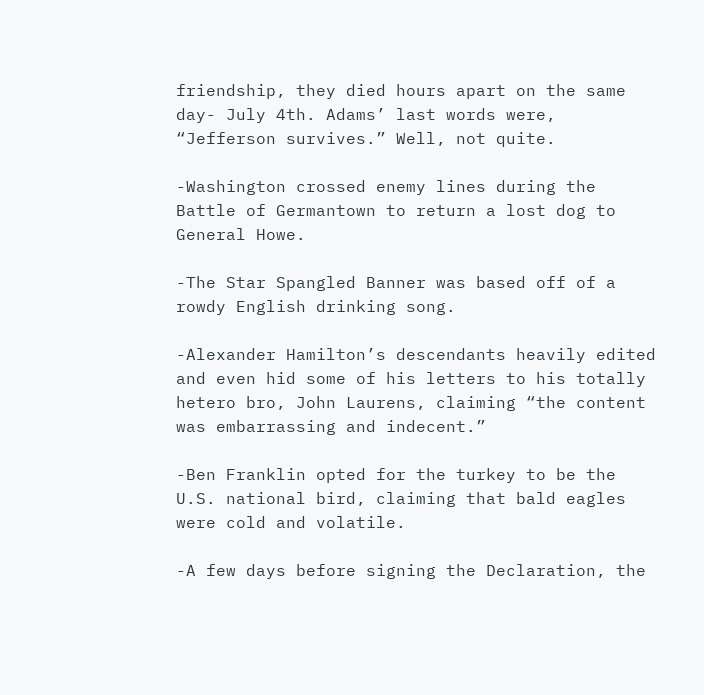friendship, they died hours apart on the same day- July 4th. Adams’ last words were, “Jefferson survives.” Well, not quite.

-Washington crossed enemy lines during the Battle of Germantown to return a lost dog to General Howe.

-The Star Spangled Banner was based off of a rowdy English drinking song.

-Alexander Hamilton’s descendants heavily edited and even hid some of his letters to his totally hetero bro, John Laurens, claiming “the content was embarrassing and indecent.”

-Ben Franklin opted for the turkey to be the U.S. national bird, claiming that bald eagles were cold and volatile.

-A few days before signing the Declaration, the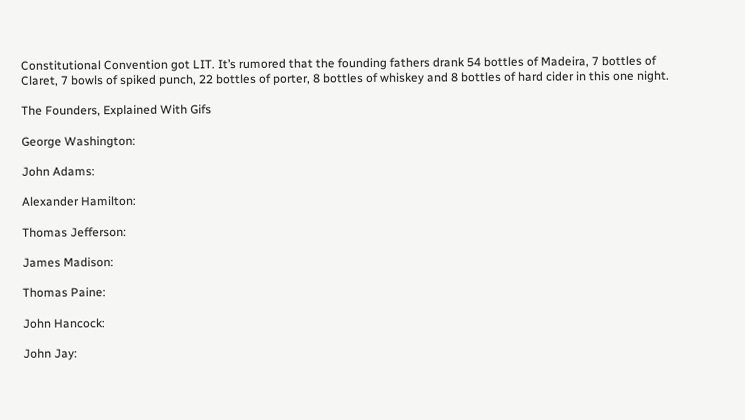Constitutional Convention got LIT. It’s rumored that the founding fathers drank 54 bottles of Madeira, 7 bottles of Claret, 7 bowls of spiked punch, 22 bottles of porter, 8 bottles of whiskey and 8 bottles of hard cider in this one night.

The Founders, Explained With Gifs

George Washington:

John Adams:

Alexander Hamilton:

Thomas Jefferson:

James Madison:

Thomas Paine:

John Hancock:

John Jay: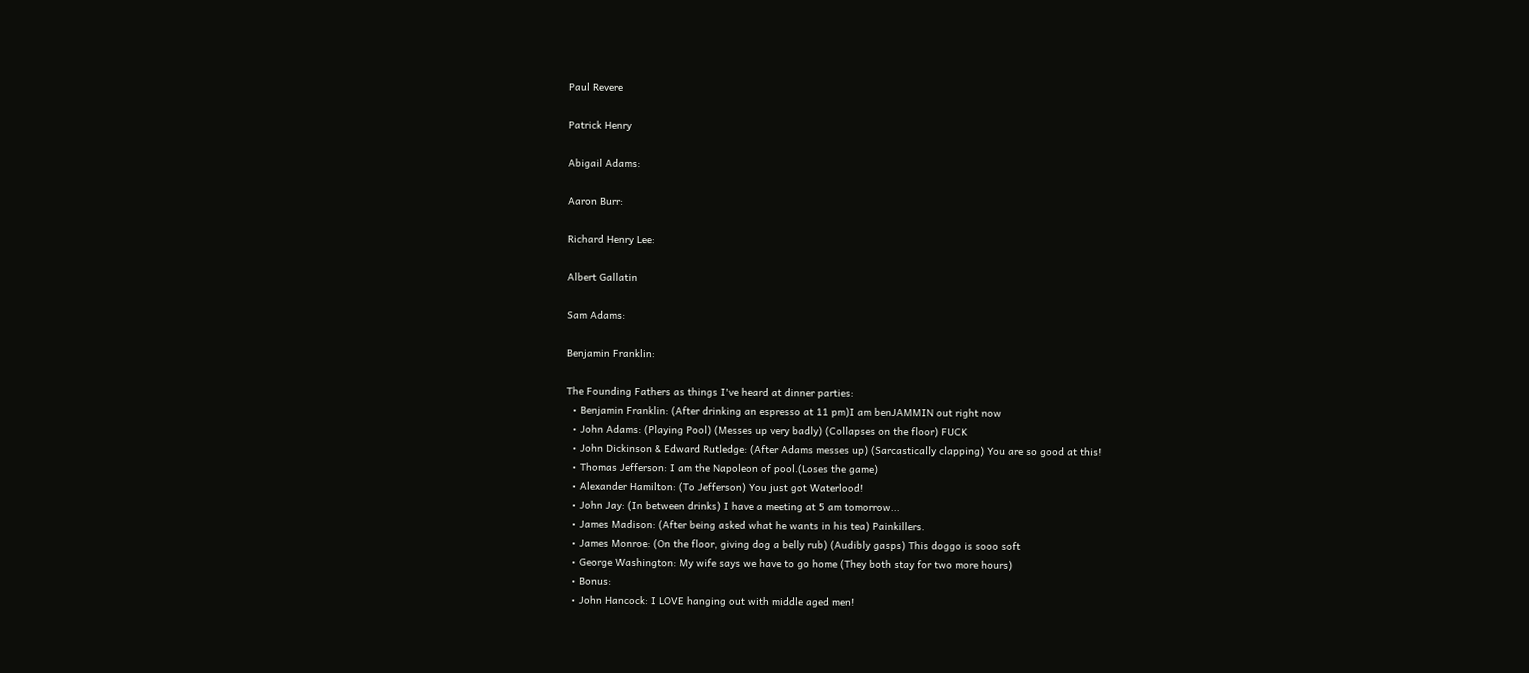Paul Revere

Patrick Henry

Abigail Adams:

Aaron Burr:

Richard Henry Lee:

Albert Gallatin

Sam Adams:

Benjamin Franklin:

The Founding Fathers as things I've heard at dinner parties:
  • Benjamin Franklin: (After drinking an espresso at 11 pm)I am benJAMMIN out right now
  • John Adams: (Playing Pool) (Messes up very badly) (Collapses on the floor) FUCK
  • John Dickinson & Edward Rutledge: (After Adams messes up) (Sarcastically clapping) You are so good at this!
  • Thomas Jefferson: I am the Napoleon of pool.(Loses the game)
  • Alexander Hamilton: (To Jefferson) You just got Waterlood!
  • John Jay: (In between drinks) I have a meeting at 5 am tomorrow...
  • James Madison: (After being asked what he wants in his tea) Painkillers.
  • James Monroe: (On the floor, giving dog a belly rub) (Audibly gasps) This doggo is sooo soft
  • George Washington: My wife says we have to go home (They both stay for two more hours)
  • Bonus:
  • John Hancock: I LOVE hanging out with middle aged men!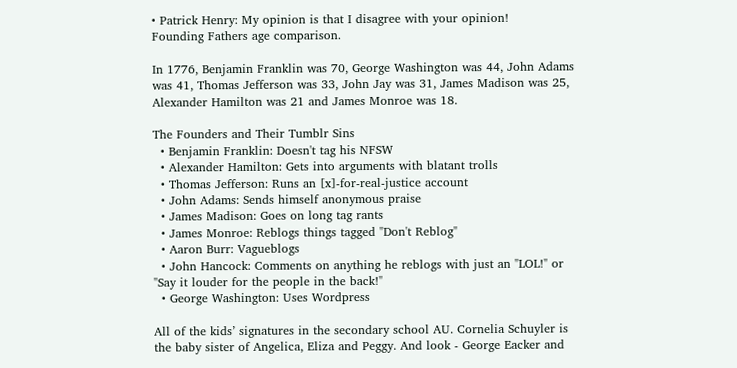• Patrick Henry: My opinion is that I disagree with your opinion!
Founding Fathers age comparison.

In 1776, Benjamin Franklin was 70, George Washington was 44, John Adams was 41, Thomas Jefferson was 33, John Jay was 31, James Madison was 25, Alexander Hamilton was 21 and James Monroe was 18.

The Founders and Their Tumblr Sins
  • Benjamin Franklin: Doesn't tag his NFSW
  • Alexander Hamilton: Gets into arguments with blatant trolls
  • Thomas Jefferson: Runs an [x]-for-real-justice account
  • John Adams: Sends himself anonymous praise
  • James Madison: Goes on long tag rants
  • James Monroe: Reblogs things tagged "Don't Reblog"
  • Aaron Burr: Vagueblogs
  • John Hancock: Comments on anything he reblogs with just an "LOL!" or "Say it louder for the people in the back!"
  • George Washington: Uses Wordpress

All of the kids’ signatures in the secondary school AU. Cornelia Schuyler is the baby sister of Angelica, Eliza and Peggy. And look - George Eacker and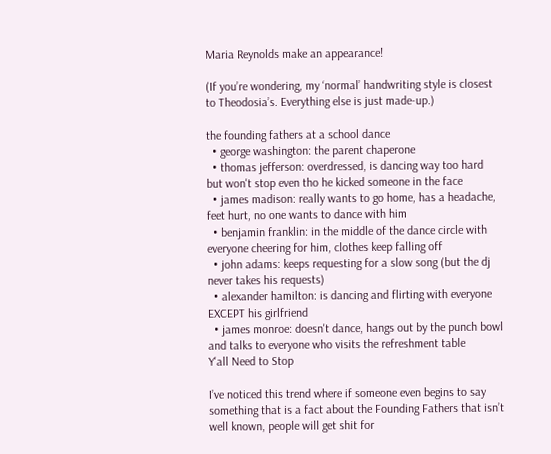Maria Reynolds make an appearance!

(If you’re wondering, my ‘normal’ handwriting style is closest to Theodosia’s. Everything else is just made-up.)

the founding fathers at a school dance
  • george washington: the parent chaperone
  • thomas jefferson: overdressed, is dancing way too hard but won't stop even tho he kicked someone in the face
  • james madison: really wants to go home, has a headache, feet hurt, no one wants to dance with him
  • benjamin franklin: in the middle of the dance circle with everyone cheering for him, clothes keep falling off
  • john adams: keeps requesting for a slow song (but the dj never takes his requests)
  • alexander hamilton: is dancing and flirting with everyone EXCEPT his girlfriend
  • james monroe: doesn't dance, hangs out by the punch bowl and talks to everyone who visits the refreshment table
Y'all Need to Stop

I’ve noticed this trend where if someone even begins to say something that is a fact about the Founding Fathers that isn’t well known, people will get shit for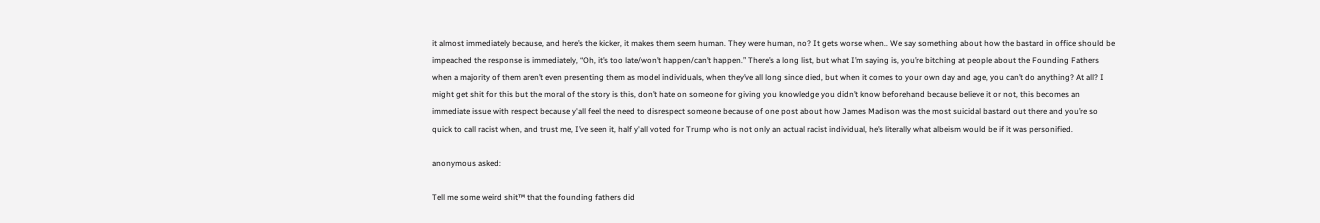it almost immediately because, and here’s the kicker, it makes them seem human. They were human, no? It gets worse when.. We say something about how the bastard in office should be impeached the response is immediately, “Oh, it’s too late/won’t happen/can’t happen.” There’s a long list, but what I’m saying is, you’re bitching at people about the Founding Fathers when a majority of them aren’t even presenting them as model individuals, when they’ve all long since died, but when it comes to your own day and age, you can’t do anything? At all? I might get shit for this but the moral of the story is this, don’t hate on someone for giving you knowledge you didn’t know beforehand because believe it or not, this becomes an immediate issue with respect because y'all feel the need to disrespect someone because of one post about how James Madison was the most suicidal bastard out there and you’re so quick to call racist when, and trust me, I’ve seen it, half y'all voted for Trump who is not only an actual racist individual, he’s literally what albeism would be if it was personified.

anonymous asked:

Tell me some weird shit™ that the founding fathers did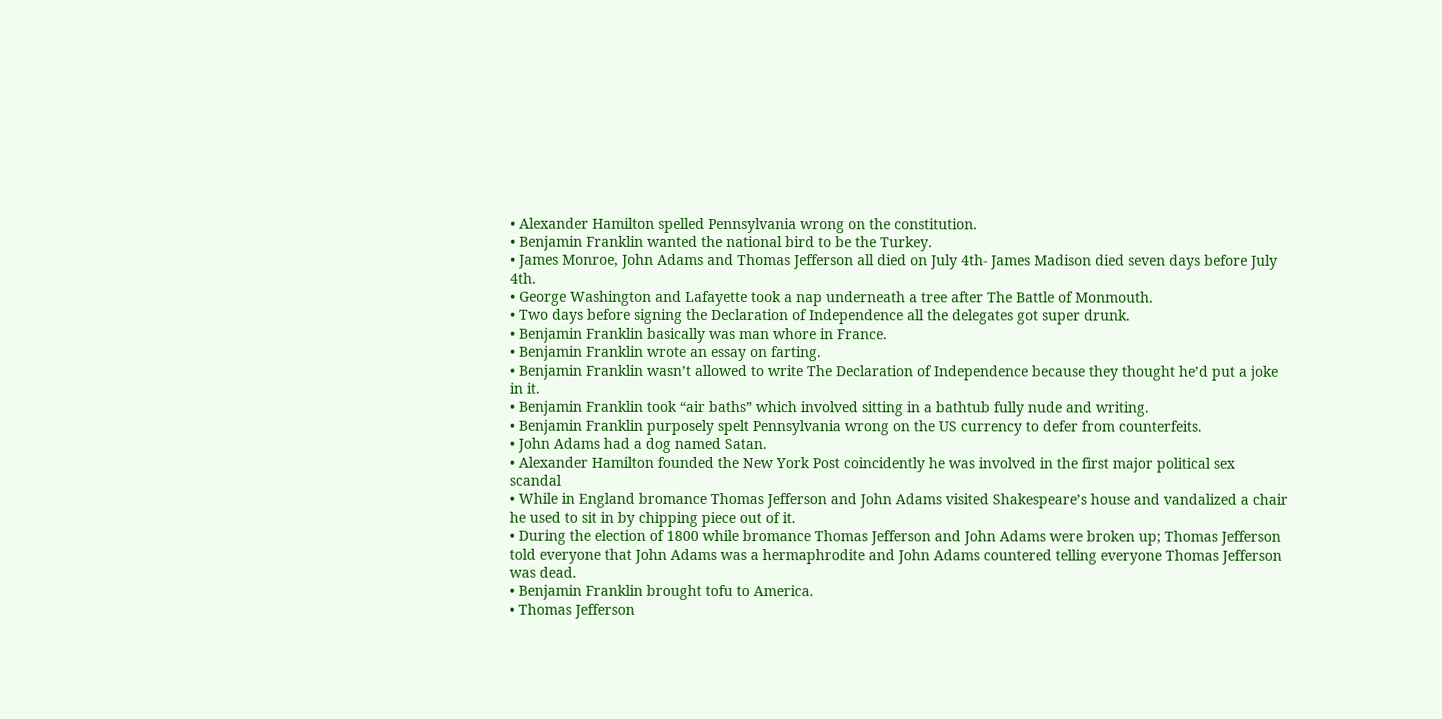• Alexander Hamilton spelled Pennsylvania wrong on the constitution.
• Benjamin Franklin wanted the national bird to be the Turkey.
• James Monroe, John Adams and Thomas Jefferson all died on July 4th- James Madison died seven days before July 4th.
• George Washington and Lafayette took a nap underneath a tree after The Battle of Monmouth.
• Two days before signing the Declaration of Independence all the delegates got super drunk.
• Benjamin Franklin basically was man whore in France.
• Benjamin Franklin wrote an essay on farting.
• Benjamin Franklin wasn’t allowed to write The Declaration of Independence because they thought he’d put a joke in it.
• Benjamin Franklin took “air baths” which involved sitting in a bathtub fully nude and writing.
• Benjamin Franklin purposely spelt Pennsylvania wrong on the US currency to defer from counterfeits.
• John Adams had a dog named Satan.
• Alexander Hamilton founded the New York Post coincidently he was involved in the first major political sex scandal
• While in England bromance Thomas Jefferson and John Adams visited Shakespeare’s house and vandalized a chair he used to sit in by chipping piece out of it.
• During the election of 1800 while bromance Thomas Jefferson and John Adams were broken up; Thomas Jefferson told everyone that John Adams was a hermaphrodite and John Adams countered telling everyone Thomas Jefferson was dead.
• Benjamin Franklin brought tofu to America.
• Thomas Jefferson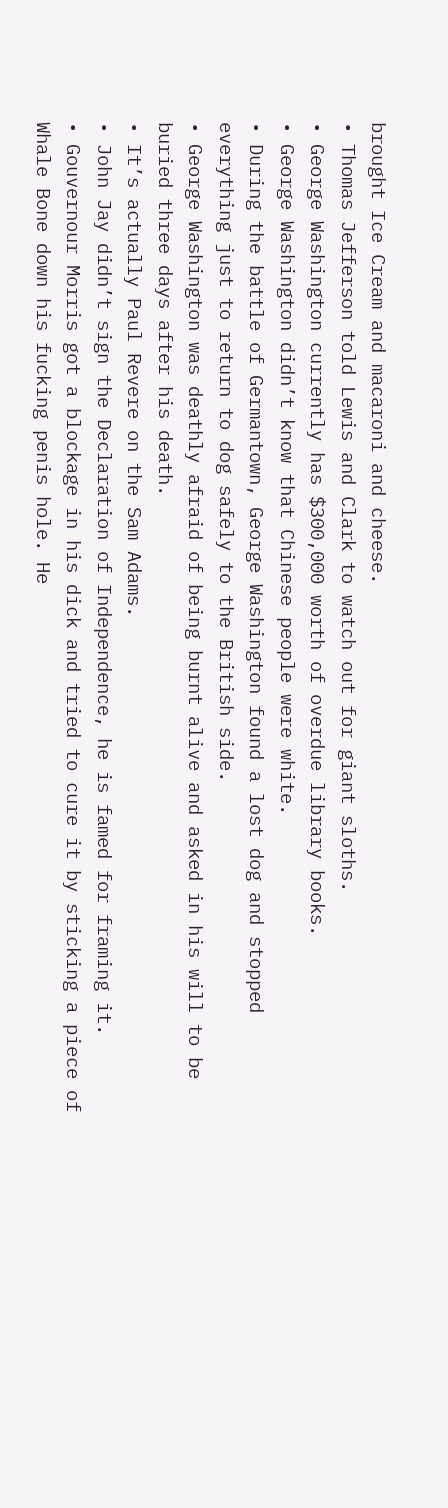brought Ice Cream and macaroni and cheese.
• Thomas Jefferson told Lewis and Clark to watch out for giant sloths.
• George Washington currently has $300,000 worth of overdue library books.
• George Washington didn’t know that Chinese people were white.
• During the battle of Germantown, George Washington found a lost dog and stopped everything just to return to dog safely to the British side.
• George Washington was deathly afraid of being burnt alive and asked in his will to be buried three days after his death.
• It’s actually Paul Revere on the Sam Adams.
• John Jay didn’t sign the Declaration of Independence, he is famed for framing it.
• Gouvernour Morris got a blockage in his dick and tried to cure it by sticking a piece of Whale Bone down his fucking penis hole. He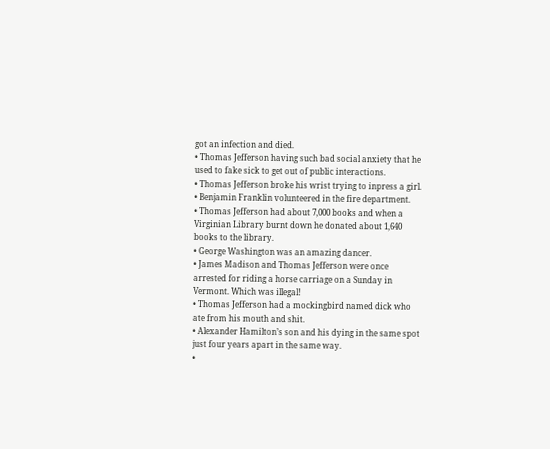got an infection and died.
• Thomas Jefferson having such bad social anxiety that he used to fake sick to get out of public interactions.
• Thomas Jefferson broke his wrist trying to inpress a girl.
• Benjamin Franklin volunteered in the fire department.
• Thomas Jefferson had about 7,000 books and when a Virginian Library burnt down he donated about 1,640 books to the library.
• George Washington was an amazing dancer.
• James Madison and Thomas Jefferson were once arrested for riding a horse carriage on a Sunday in Vermont. Which was illegal!
• Thomas Jefferson had a mockingbird named dick who ate from his mouth and shit.
• Alexander Hamilton’s son and his dying in the same spot just four years apart in the same way.
•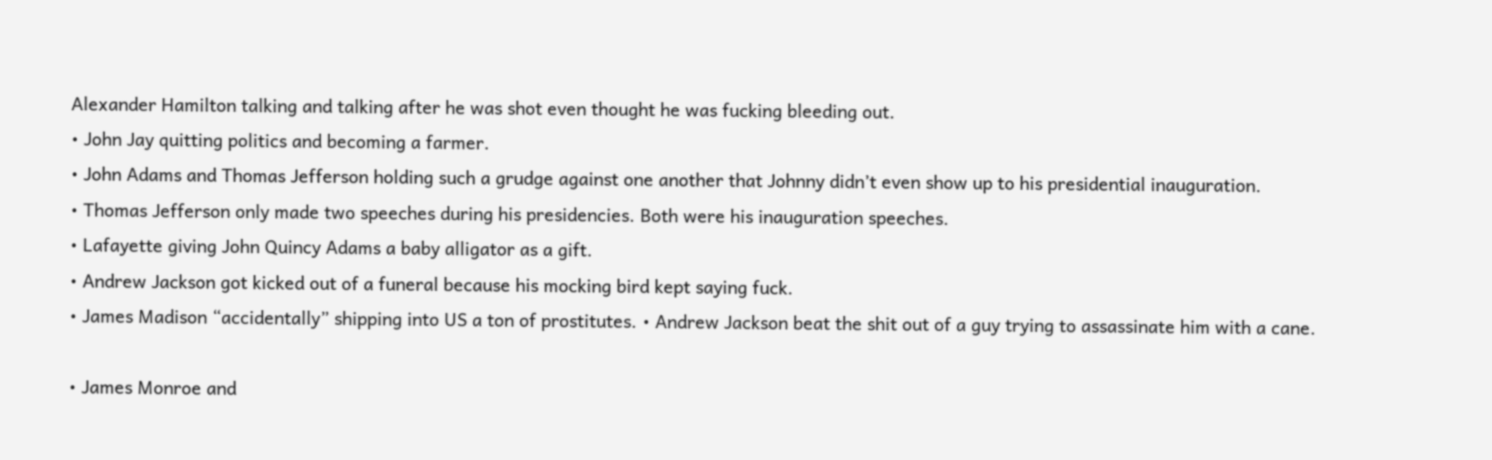Alexander Hamilton talking and talking after he was shot even thought he was fucking bleeding out.
• John Jay quitting politics and becoming a farmer.
• John Adams and Thomas Jefferson holding such a grudge against one another that Johnny didn’t even show up to his presidential inauguration.
• Thomas Jefferson only made two speeches during his presidencies. Both were his inauguration speeches.
• Lafayette giving John Quincy Adams a baby alligator as a gift.
• Andrew Jackson got kicked out of a funeral because his mocking bird kept saying fuck.
• James Madison “accidentally” shipping into US a ton of prostitutes. • Andrew Jackson beat the shit out of a guy trying to assassinate him with a cane.

• James Monroe and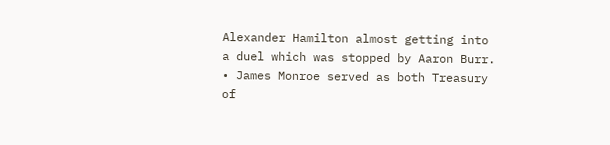Alexander Hamilton almost getting into a duel which was stopped by Aaron Burr. • James Monroe served as both Treasury of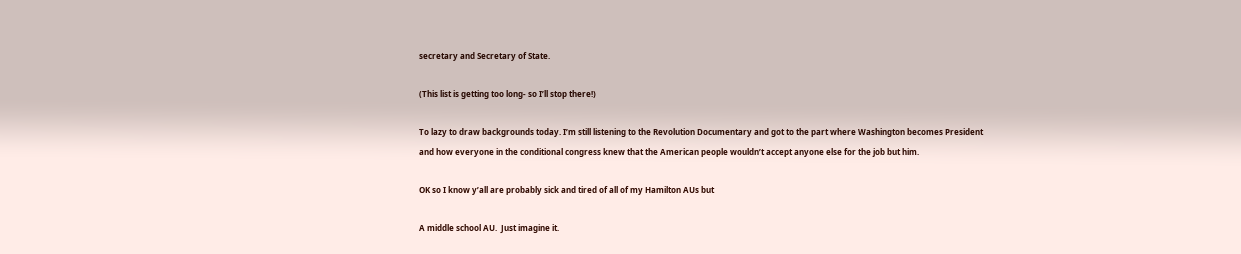secretary and Secretary of State.

(This list is getting too long- so I’ll stop there!)

To lazy to draw backgrounds today. I’m still listening to the Revolution Documentary and got to the part where Washington becomes President and how everyone in the conditional congress knew that the American people wouldn’t accept anyone else for the job but him.

OK so I know y’all are probably sick and tired of all of my Hamilton AUs but

A middle school AU.  Just imagine it.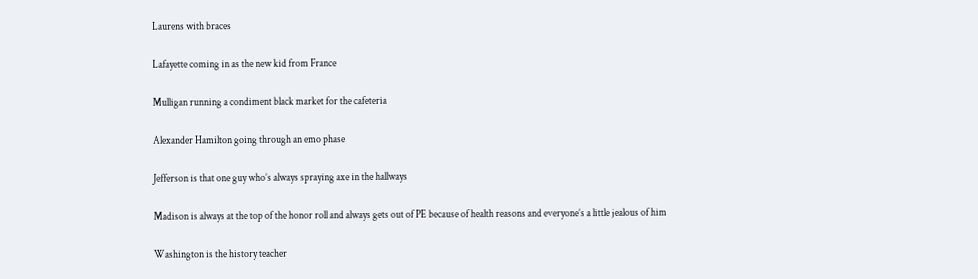Laurens with braces

Lafayette coming in as the new kid from France

Mulligan running a condiment black market for the cafeteria

Alexander Hamilton going through an emo phase

Jefferson is that one guy who’s always spraying axe in the hallways

Madison is always at the top of the honor roll and always gets out of PE because of health reasons and everyone’s a little jealous of him

Washington is the history teacher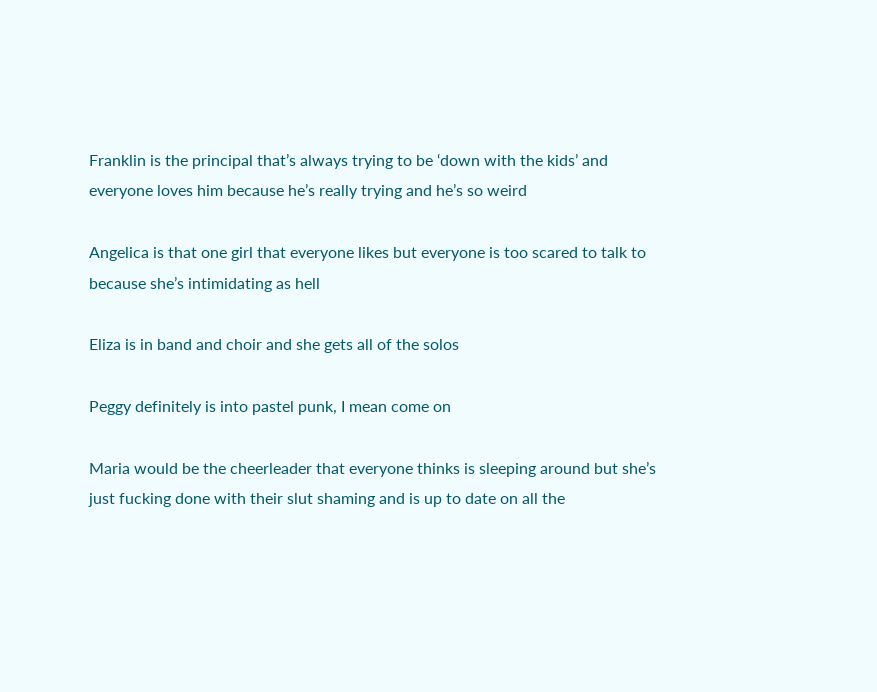Franklin is the principal that’s always trying to be ‘down with the kids’ and everyone loves him because he’s really trying and he’s so weird

Angelica is that one girl that everyone likes but everyone is too scared to talk to because she’s intimidating as hell

Eliza is in band and choir and she gets all of the solos

Peggy definitely is into pastel punk, I mean come on

Maria would be the cheerleader that everyone thinks is sleeping around but she’s just fucking done with their slut shaming and is up to date on all the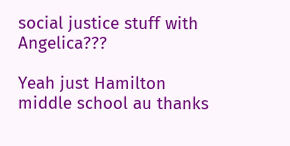social justice stuff with Angelica???

Yeah just Hamilton middle school au thanks